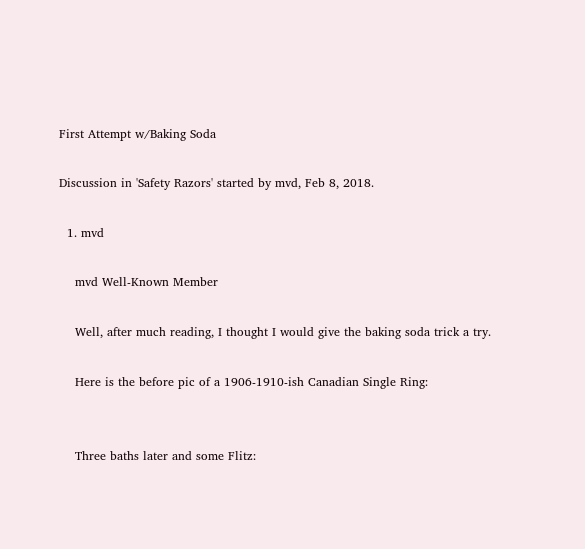First Attempt w/Baking Soda

Discussion in 'Safety Razors' started by mvd, Feb 8, 2018.

  1. mvd

    mvd Well-Known Member

    Well, after much reading, I thought I would give the baking soda trick a try.

    Here is the before pic of a 1906-1910-ish Canadian Single Ring:


    Three baths later and some Flitz: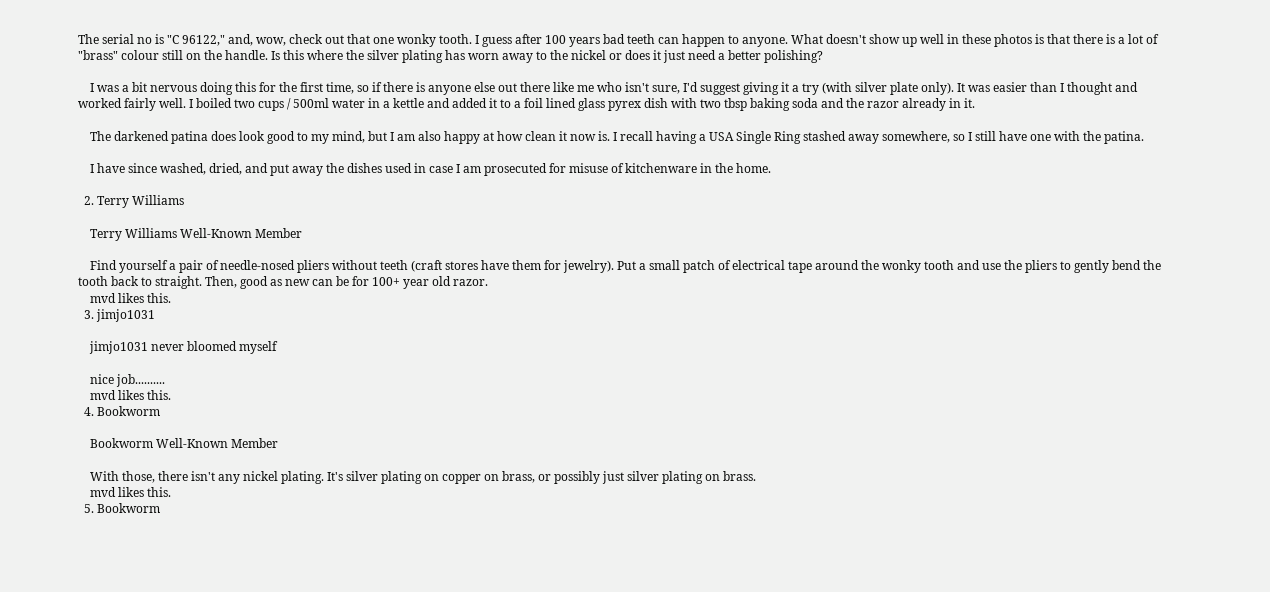The serial no is "C 96122," and, wow, check out that one wonky tooth. I guess after 100 years bad teeth can happen to anyone. What doesn't show up well in these photos is that there is a lot of "brass" colour still on the handle. Is this where the silver plating has worn away to the nickel or does it just need a better polishing?

    I was a bit nervous doing this for the first time, so if there is anyone else out there like me who isn't sure, I'd suggest giving it a try (with silver plate only). It was easier than I thought and worked fairly well. I boiled two cups / 500ml water in a kettle and added it to a foil lined glass pyrex dish with two tbsp baking soda and the razor already in it.

    The darkened patina does look good to my mind, but I am also happy at how clean it now is. I recall having a USA Single Ring stashed away somewhere, so I still have one with the patina.

    I have since washed, dried, and put away the dishes used in case I am prosecuted for misuse of kitchenware in the home.

  2. Terry Williams

    Terry Williams Well-Known Member

    Find yourself a pair of needle-nosed pliers without teeth (craft stores have them for jewelry). Put a small patch of electrical tape around the wonky tooth and use the pliers to gently bend the tooth back to straight. Then, good as new can be for 100+ year old razor.
    mvd likes this.
  3. jimjo1031

    jimjo1031 never bloomed myself

    nice job..........
    mvd likes this.
  4. Bookworm

    Bookworm Well-Known Member

    With those, there isn't any nickel plating. It's silver plating on copper on brass, or possibly just silver plating on brass.
    mvd likes this.
  5. Bookworm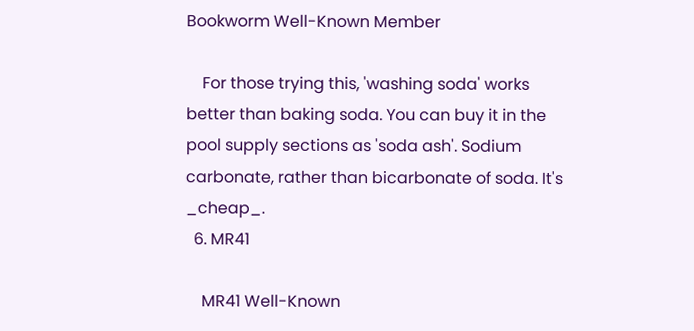Bookworm Well-Known Member

    For those trying this, 'washing soda' works better than baking soda. You can buy it in the pool supply sections as 'soda ash'. Sodium carbonate, rather than bicarbonate of soda. It's _cheap_.
  6. MR41

    MR41 Well-Known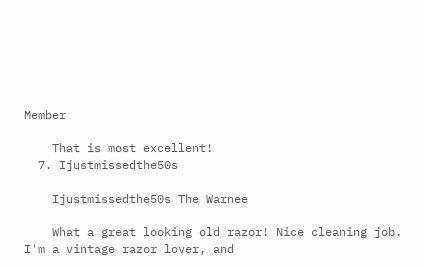Member

    That is most excellent!
  7. Ijustmissedthe50s

    Ijustmissedthe50s The Warnee

    What a great looking old razor! Nice cleaning job. I'm a vintage razor lover, and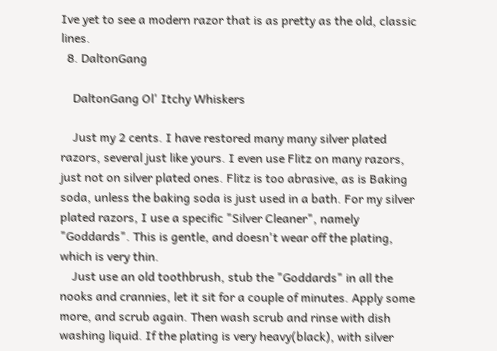Ive yet to see a modern razor that is as pretty as the old, classic lines.
  8. DaltonGang

    DaltonGang Ol' Itchy Whiskers

    Just my 2 cents. I have restored many many silver plated razors, several just like yours. I even use Flitz on many razors, just not on silver plated ones. Flitz is too abrasive, as is Baking soda, unless the baking soda is just used in a bath. For my silver plated razors, I use a specific "Silver Cleaner", namely "Goddards". This is gentle, and doesn't wear off the plating, which is very thin.
    Just use an old toothbrush, stub the "Goddards" in all the nooks and crannies, let it sit for a couple of minutes. Apply some more, and scrub again. Then wash scrub and rinse with dish washing liquid. If the plating is very heavy(black), with silver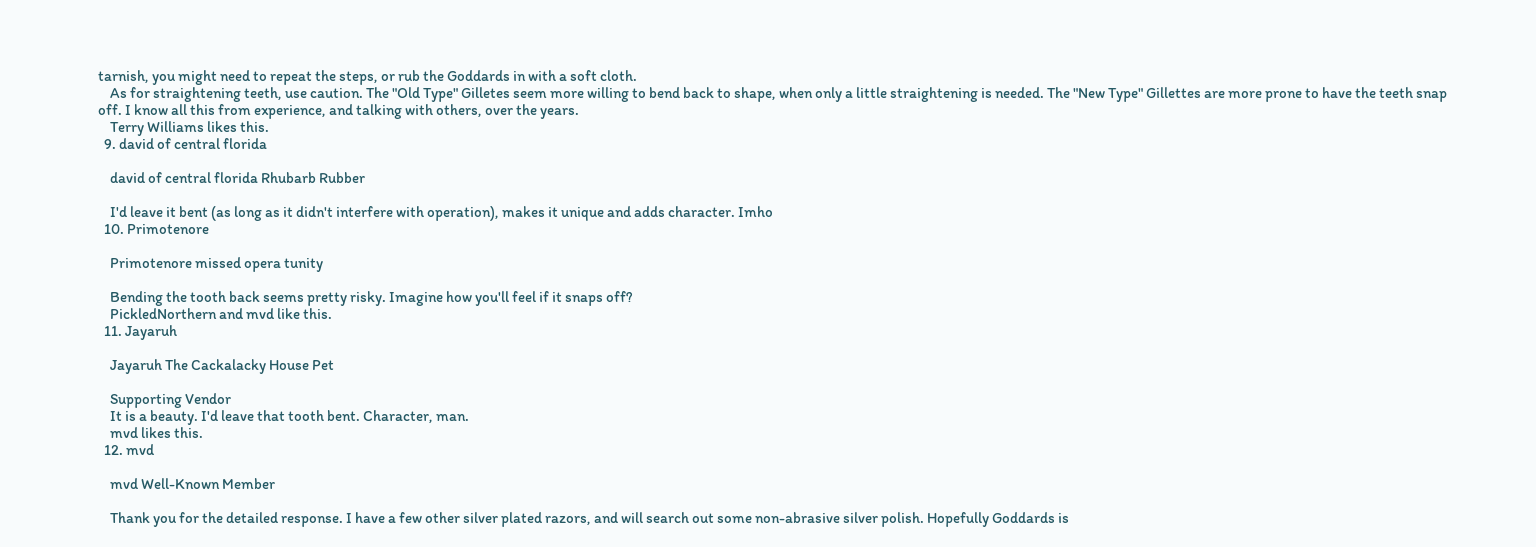tarnish, you might need to repeat the steps, or rub the Goddards in with a soft cloth.
    As for straightening teeth, use caution. The "Old Type" Gilletes seem more willing to bend back to shape, when only a little straightening is needed. The "New Type" Gillettes are more prone to have the teeth snap off. I know all this from experience, and talking with others, over the years.
    Terry Williams likes this.
  9. david of central florida

    david of central florida Rhubarb Rubber

    I'd leave it bent (as long as it didn't interfere with operation), makes it unique and adds character. Imho
  10. Primotenore

    Primotenore missed opera tunity

    Bending the tooth back seems pretty risky. Imagine how you'll feel if it snaps off?
    PickledNorthern and mvd like this.
  11. Jayaruh

    Jayaruh The Cackalacky House Pet

    Supporting Vendor
    It is a beauty. I'd leave that tooth bent. Character, man.
    mvd likes this.
  12. mvd

    mvd Well-Known Member

    Thank you for the detailed response. I have a few other silver plated razors, and will search out some non-abrasive silver polish. Hopefully Goddards is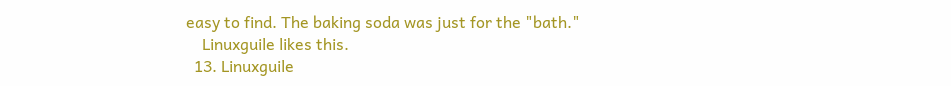easy to find. The baking soda was just for the "bath."
    Linuxguile likes this.
  13. Linuxguile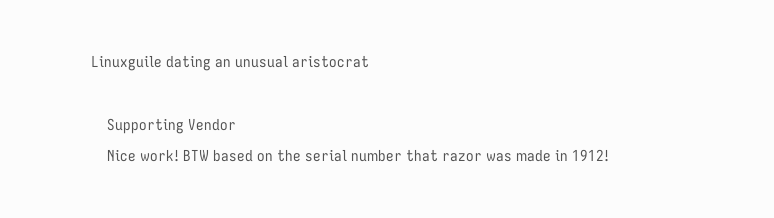Linuxguile dating an unusual aristocrat

    Supporting Vendor
    Nice work! BTW based on the serial number that razor was made in 1912!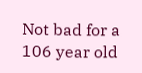Not bad for a 106 year old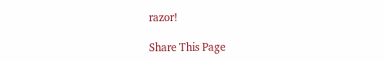razor!

Share This Page